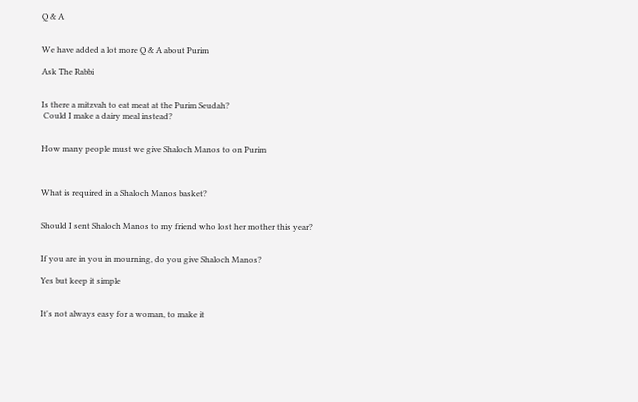Q & A


We have added a lot more Q & A about Purim

Ask The Rabbi


Is there a mitzvah to eat meat at the Purim Seudah?
 Could I make a dairy meal instead?


How many people must we give Shaloch Manos to on Purim



What is required in a Shaloch Manos basket?


Should I sent Shaloch Manos to my friend who lost her mother this year?


If you are in you in mourning, do you give Shaloch Manos?

Yes but keep it simple


It's not always easy for a woman, to make it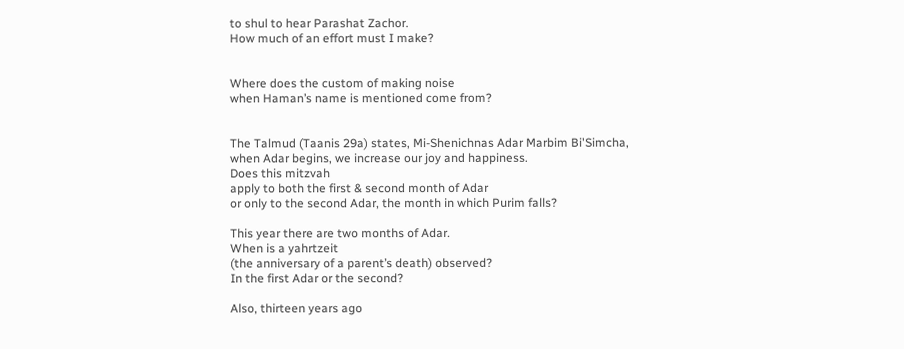to shul to hear Parashat Zachor.
How much of an effort must I make?


Where does the custom of making noise
when Haman’s name is mentioned come from?


The Talmud (Taanis 29a) states, Mi-Shenichnas Adar Marbim Bi'Simcha,
when Adar begins, we increase our joy and happiness.
Does this mitzvah
apply to both the first & second month of Adar
or only to the second Adar, the month in which Purim falls?

This year there are two months of Adar.
When is a yahrtzeit
(the anniversary of a parent’s death) observed?
In the first Adar or the second?

Also, thirteen years ago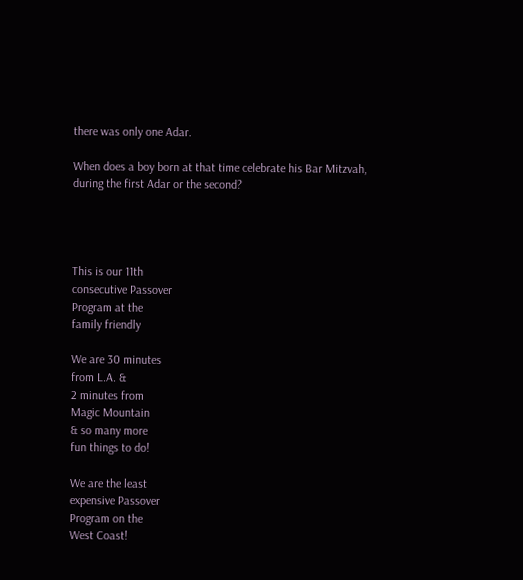there was only one Adar.

When does a boy born at that time celebrate his Bar Mitzvah,
during the first Adar or the second?




This is our 11th
consecutive Passover
Program at the
family friendly

We are 30 minutes
from L.A. &
2 minutes from
Magic Mountain
& so many more
fun things to do!

We are the least
expensive Passover
Program on the
West Coast!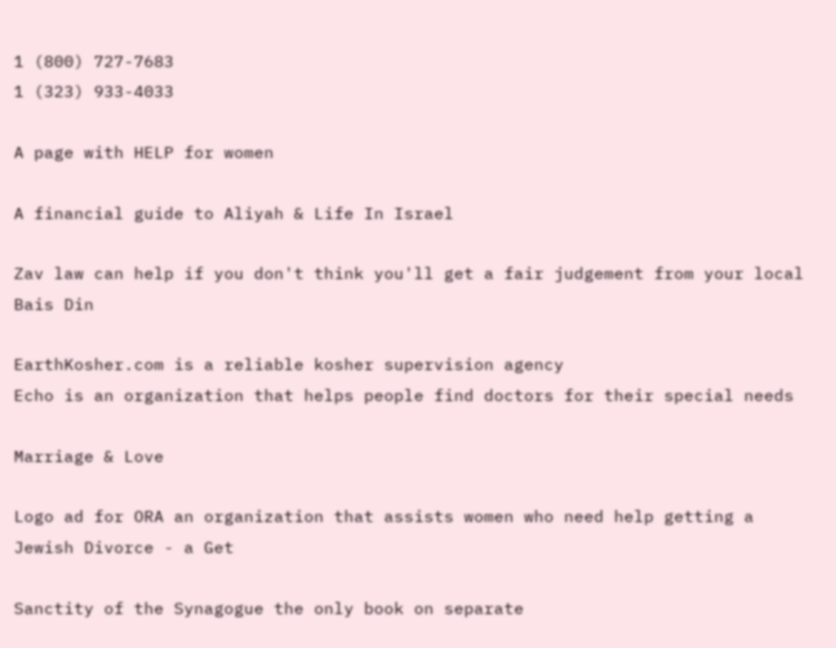1 (800) 727-7683
1 (323) 933-4033

A page with HELP for women

A financial guide to Aliyah & Life In Israel

Zav law can help if you don't think you'll get a fair judgement from your local Bais Din

EarthKosher.com is a reliable kosher supervision agency
Echo is an organization that helps people find doctors for their special needs

Marriage & Love

Logo ad for ORA an organization that assists women who need help getting a Jewish Divorce - a Get

Sanctity of the Synagogue the only book on separate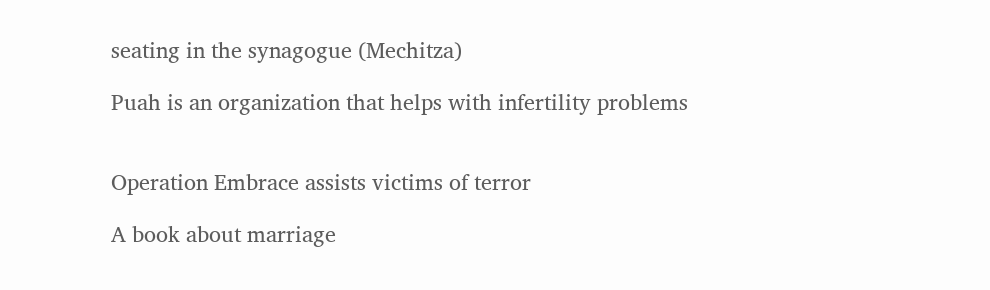seating in the synagogue (Mechitza)

Puah is an organization that helps with infertility problems


Operation Embrace assists victims of terror

A book about marriage